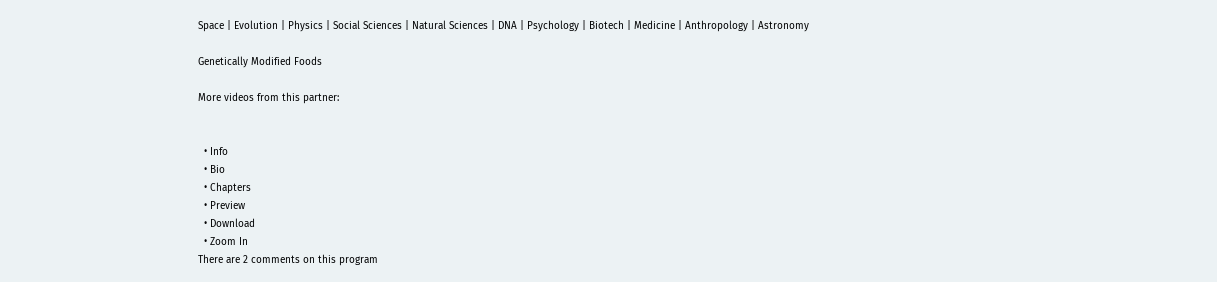Space | Evolution | Physics | Social Sciences | Natural Sciences | DNA | Psychology | Biotech | Medicine | Anthropology | Astronomy

Genetically Modified Foods

More videos from this partner:


  • Info
  • Bio
  • Chapters
  • Preview
  • Download
  • Zoom In
There are 2 comments on this program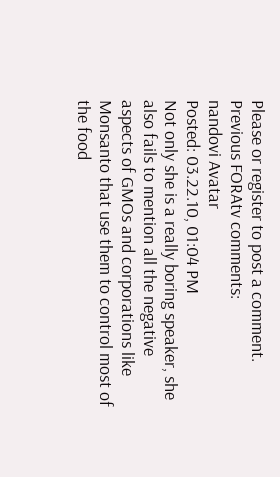Please or register to post a comment.
Previous FORAtv comments:
nandovi Avatar
Posted: 03.22.10, 01:04 PM
Not only she is a really boring speaker, she also fails to mention all the negative aspects of GMOs and corporations like Monsanto that use them to control most of the food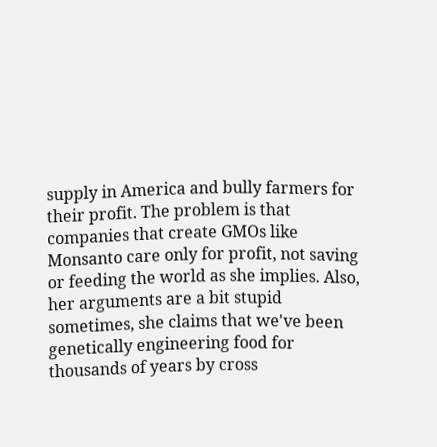supply in America and bully farmers for their profit. The problem is that companies that create GMOs like Monsanto care only for profit, not saving or feeding the world as she implies. Also, her arguments are a bit stupid sometimes, she claims that we've been genetically engineering food for thousands of years by cross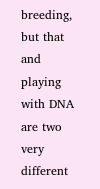breeding, but that and playing with DNA are two very different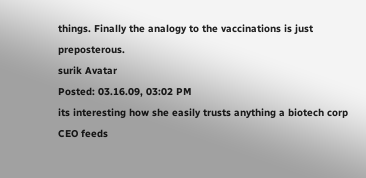things. Finally the analogy to the vaccinations is just preposterous.
surik Avatar
Posted: 03.16.09, 03:02 PM
its interesting how she easily trusts anything a biotech corp CEO feeds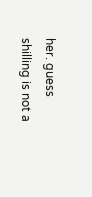her. guess shilling is not a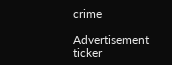crime

Advertisement ticker